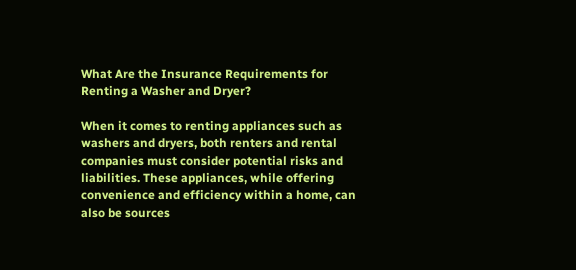What Are the Insurance Requirements for Renting a Washer and Dryer?

When it comes to renting appliances such as washers and dryers, both renters and rental companies must consider potential risks and liabilities. These appliances, while offering convenience and efficiency within a home, can also be sources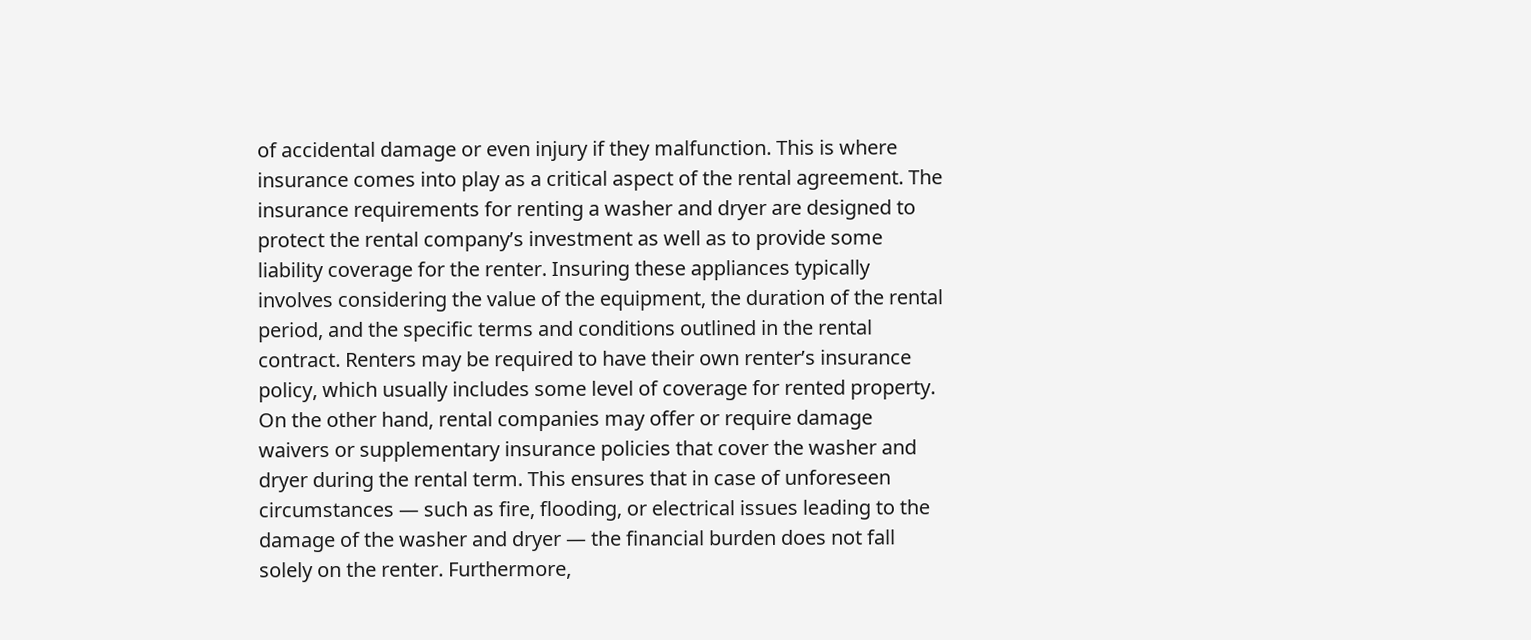of accidental damage or even injury if they malfunction. This is where insurance comes into play as a critical aspect of the rental agreement. The insurance requirements for renting a washer and dryer are designed to protect the rental company’s investment as well as to provide some liability coverage for the renter. Insuring these appliances typically involves considering the value of the equipment, the duration of the rental period, and the specific terms and conditions outlined in the rental contract. Renters may be required to have their own renter’s insurance policy, which usually includes some level of coverage for rented property. On the other hand, rental companies may offer or require damage waivers or supplementary insurance policies that cover the washer and dryer during the rental term. This ensures that in case of unforeseen circumstances — such as fire, flooding, or electrical issues leading to the damage of the washer and dryer — the financial burden does not fall solely on the renter. Furthermore,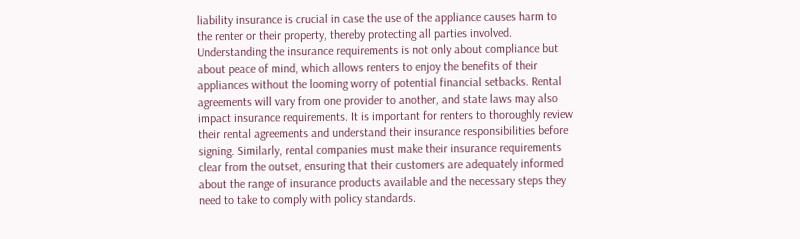liability insurance is crucial in case the use of the appliance causes harm to the renter or their property, thereby protecting all parties involved. Understanding the insurance requirements is not only about compliance but about peace of mind, which allows renters to enjoy the benefits of their appliances without the looming worry of potential financial setbacks. Rental agreements will vary from one provider to another, and state laws may also impact insurance requirements. It is important for renters to thoroughly review their rental agreements and understand their insurance responsibilities before signing. Similarly, rental companies must make their insurance requirements clear from the outset, ensuring that their customers are adequately informed about the range of insurance products available and the necessary steps they need to take to comply with policy standards.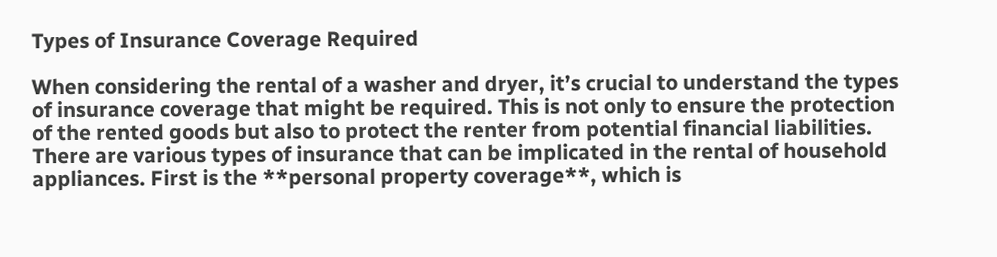Types of Insurance Coverage Required

When considering the rental of a washer and dryer, it’s crucial to understand the types of insurance coverage that might be required. This is not only to ensure the protection of the rented goods but also to protect the renter from potential financial liabilities. There are various types of insurance that can be implicated in the rental of household appliances. First is the **personal property coverage**, which is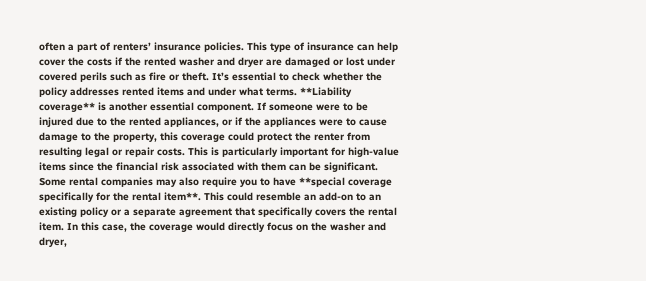often a part of renters’ insurance policies. This type of insurance can help cover the costs if the rented washer and dryer are damaged or lost under covered perils such as fire or theft. It’s essential to check whether the policy addresses rented items and under what terms. **Liability coverage** is another essential component. If someone were to be injured due to the rented appliances, or if the appliances were to cause damage to the property, this coverage could protect the renter from resulting legal or repair costs. This is particularly important for high-value items since the financial risk associated with them can be significant. Some rental companies may also require you to have **special coverage specifically for the rental item**. This could resemble an add-on to an existing policy or a separate agreement that specifically covers the rental item. In this case, the coverage would directly focus on the washer and dryer,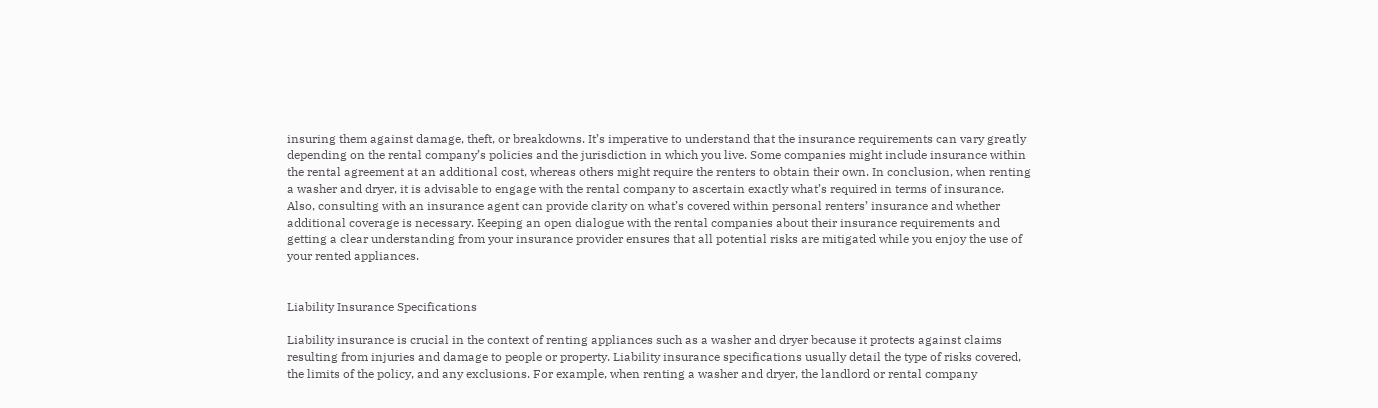insuring them against damage, theft, or breakdowns. It’s imperative to understand that the insurance requirements can vary greatly depending on the rental company’s policies and the jurisdiction in which you live. Some companies might include insurance within the rental agreement at an additional cost, whereas others might require the renters to obtain their own. In conclusion, when renting a washer and dryer, it is advisable to engage with the rental company to ascertain exactly what’s required in terms of insurance. Also, consulting with an insurance agent can provide clarity on what’s covered within personal renters’ insurance and whether additional coverage is necessary. Keeping an open dialogue with the rental companies about their insurance requirements and getting a clear understanding from your insurance provider ensures that all potential risks are mitigated while you enjoy the use of your rented appliances.


Liability Insurance Specifications

Liability insurance is crucial in the context of renting appliances such as a washer and dryer because it protects against claims resulting from injuries and damage to people or property. Liability insurance specifications usually detail the type of risks covered, the limits of the policy, and any exclusions. For example, when renting a washer and dryer, the landlord or rental company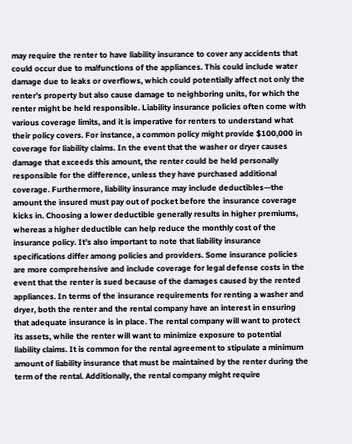may require the renter to have liability insurance to cover any accidents that could occur due to malfunctions of the appliances. This could include water damage due to leaks or overflows, which could potentially affect not only the renter’s property but also cause damage to neighboring units, for which the renter might be held responsible. Liability insurance policies often come with various coverage limits, and it is imperative for renters to understand what their policy covers. For instance, a common policy might provide $100,000 in coverage for liability claims. In the event that the washer or dryer causes damage that exceeds this amount, the renter could be held personally responsible for the difference, unless they have purchased additional coverage. Furthermore, liability insurance may include deductibles—the amount the insured must pay out of pocket before the insurance coverage kicks in. Choosing a lower deductible generally results in higher premiums, whereas a higher deductible can help reduce the monthly cost of the insurance policy. It’s also important to note that liability insurance specifications differ among policies and providers. Some insurance policies are more comprehensive and include coverage for legal defense costs in the event that the renter is sued because of the damages caused by the rented appliances. In terms of the insurance requirements for renting a washer and dryer, both the renter and the rental company have an interest in ensuring that adequate insurance is in place. The rental company will want to protect its assets, while the renter will want to minimize exposure to potential liability claims. It is common for the rental agreement to stipulate a minimum amount of liability insurance that must be maintained by the renter during the term of the rental. Additionally, the rental company might require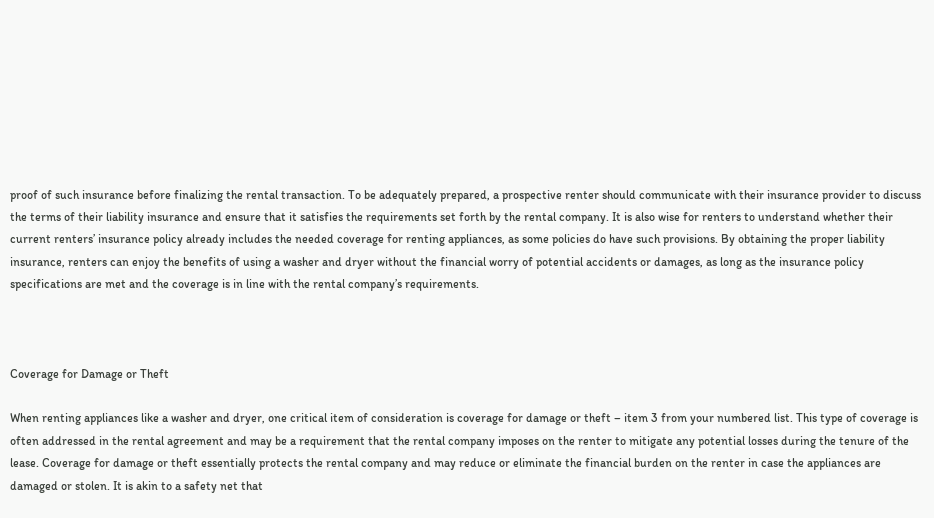proof of such insurance before finalizing the rental transaction. To be adequately prepared, a prospective renter should communicate with their insurance provider to discuss the terms of their liability insurance and ensure that it satisfies the requirements set forth by the rental company. It is also wise for renters to understand whether their current renters’ insurance policy already includes the needed coverage for renting appliances, as some policies do have such provisions. By obtaining the proper liability insurance, renters can enjoy the benefits of using a washer and dryer without the financial worry of potential accidents or damages, as long as the insurance policy specifications are met and the coverage is in line with the rental company’s requirements.



Coverage for Damage or Theft

When renting appliances like a washer and dryer, one critical item of consideration is coverage for damage or theft – item 3 from your numbered list. This type of coverage is often addressed in the rental agreement and may be a requirement that the rental company imposes on the renter to mitigate any potential losses during the tenure of the lease. Coverage for damage or theft essentially protects the rental company and may reduce or eliminate the financial burden on the renter in case the appliances are damaged or stolen. It is akin to a safety net that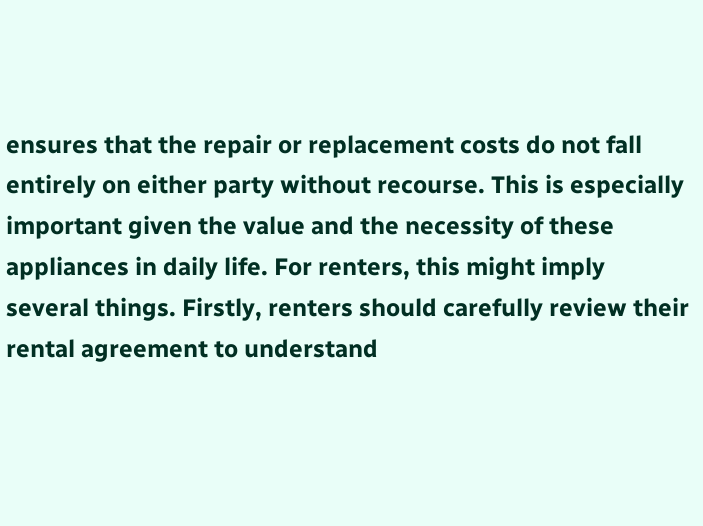ensures that the repair or replacement costs do not fall entirely on either party without recourse. This is especially important given the value and the necessity of these appliances in daily life. For renters, this might imply several things. Firstly, renters should carefully review their rental agreement to understand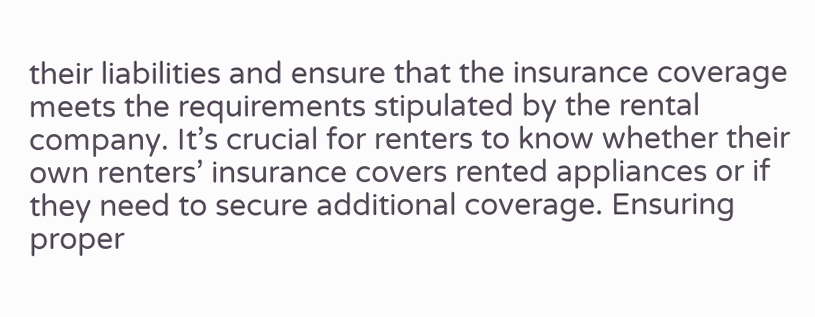their liabilities and ensure that the insurance coverage meets the requirements stipulated by the rental company. It’s crucial for renters to know whether their own renters’ insurance covers rented appliances or if they need to secure additional coverage. Ensuring proper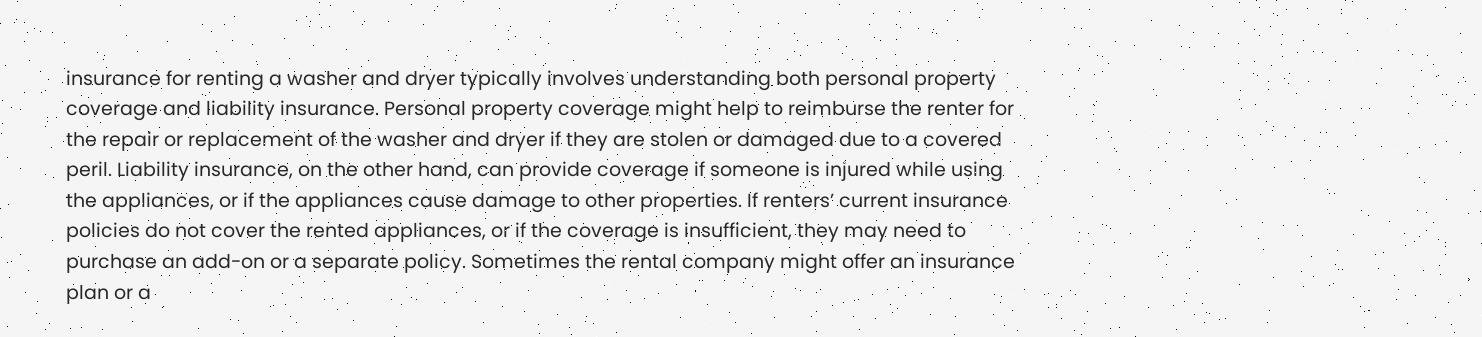insurance for renting a washer and dryer typically involves understanding both personal property coverage and liability insurance. Personal property coverage might help to reimburse the renter for the repair or replacement of the washer and dryer if they are stolen or damaged due to a covered peril. Liability insurance, on the other hand, can provide coverage if someone is injured while using the appliances, or if the appliances cause damage to other properties. If renters’ current insurance policies do not cover the rented appliances, or if the coverage is insufficient, they may need to purchase an add-on or a separate policy. Sometimes the rental company might offer an insurance plan or a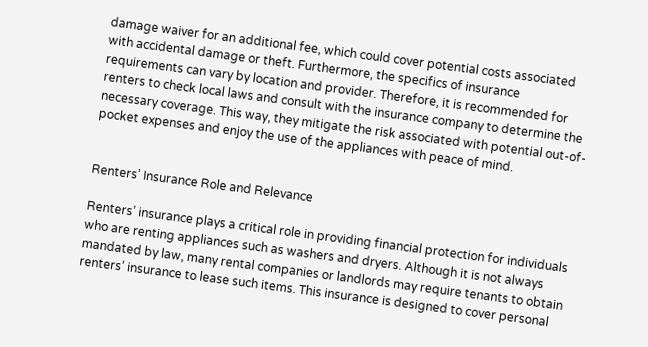damage waiver for an additional fee, which could cover potential costs associated with accidental damage or theft. Furthermore, the specifics of insurance requirements can vary by location and provider. Therefore, it is recommended for renters to check local laws and consult with the insurance company to determine the necessary coverage. This way, they mitigate the risk associated with potential out-of-pocket expenses and enjoy the use of the appliances with peace of mind.


Renters’ Insurance Role and Relevance

Renters’ insurance plays a critical role in providing financial protection for individuals who are renting appliances such as washers and dryers. Although it is not always mandated by law, many rental companies or landlords may require tenants to obtain renters’ insurance to lease such items. This insurance is designed to cover personal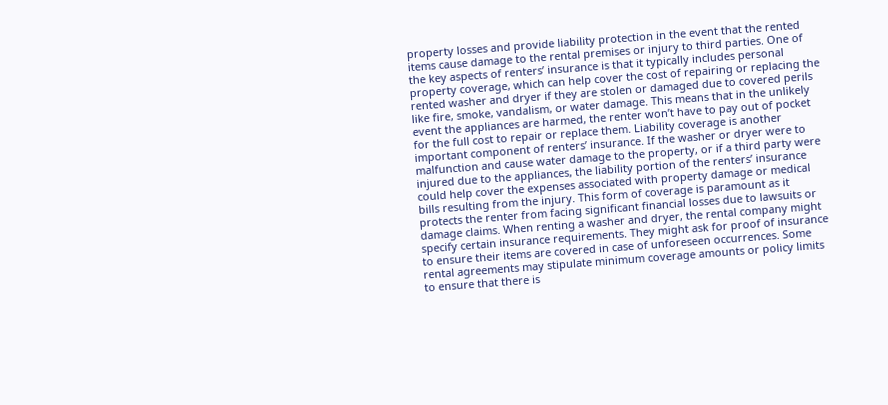property losses and provide liability protection in the event that the rented items cause damage to the rental premises or injury to third parties. One of the key aspects of renters’ insurance is that it typically includes personal property coverage, which can help cover the cost of repairing or replacing the rented washer and dryer if they are stolen or damaged due to covered perils like fire, smoke, vandalism, or water damage. This means that in the unlikely event the appliances are harmed, the renter won’t have to pay out of pocket for the full cost to repair or replace them. Liability coverage is another important component of renters’ insurance. If the washer or dryer were to malfunction and cause water damage to the property, or if a third party were injured due to the appliances, the liability portion of the renters’ insurance could help cover the expenses associated with property damage or medical bills resulting from the injury. This form of coverage is paramount as it protects the renter from facing significant financial losses due to lawsuits or damage claims. When renting a washer and dryer, the rental company might specify certain insurance requirements. They might ask for proof of insurance to ensure their items are covered in case of unforeseen occurrences. Some rental agreements may stipulate minimum coverage amounts or policy limits to ensure that there is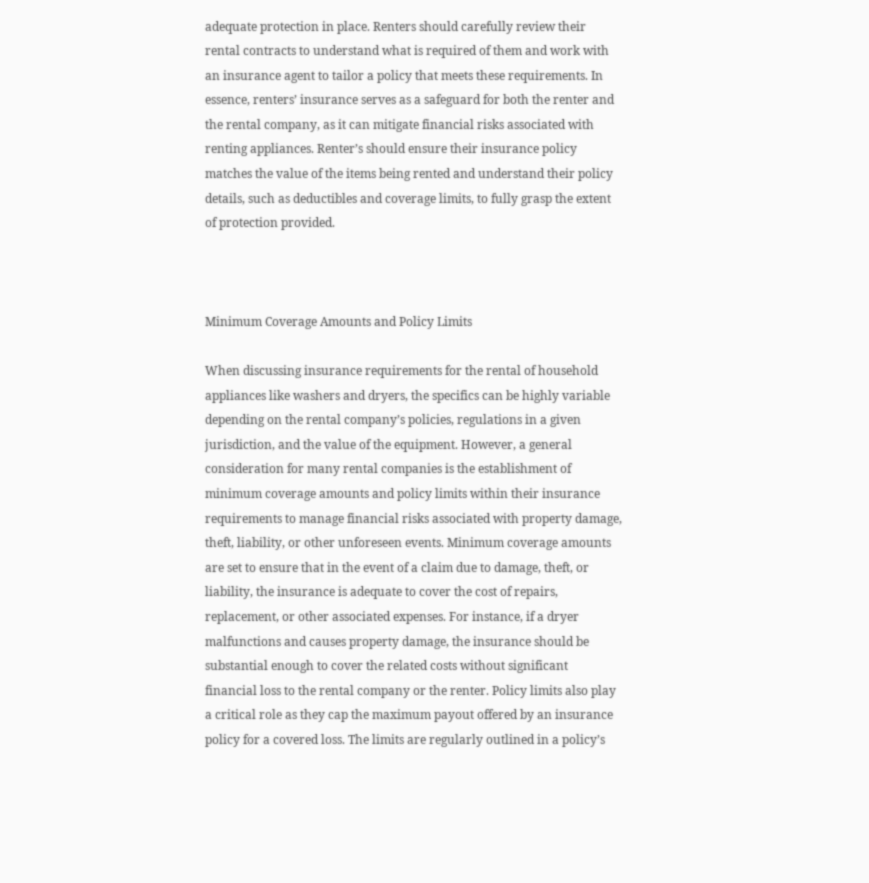adequate protection in place. Renters should carefully review their rental contracts to understand what is required of them and work with an insurance agent to tailor a policy that meets these requirements. In essence, renters’ insurance serves as a safeguard for both the renter and the rental company, as it can mitigate financial risks associated with renting appliances. Renter’s should ensure their insurance policy matches the value of the items being rented and understand their policy details, such as deductibles and coverage limits, to fully grasp the extent of protection provided.



Minimum Coverage Amounts and Policy Limits

When discussing insurance requirements for the rental of household appliances like washers and dryers, the specifics can be highly variable depending on the rental company’s policies, regulations in a given jurisdiction, and the value of the equipment. However, a general consideration for many rental companies is the establishment of minimum coverage amounts and policy limits within their insurance requirements to manage financial risks associated with property damage, theft, liability, or other unforeseen events. Minimum coverage amounts are set to ensure that in the event of a claim due to damage, theft, or liability, the insurance is adequate to cover the cost of repairs, replacement, or other associated expenses. For instance, if a dryer malfunctions and causes property damage, the insurance should be substantial enough to cover the related costs without significant financial loss to the rental company or the renter. Policy limits also play a critical role as they cap the maximum payout offered by an insurance policy for a covered loss. The limits are regularly outlined in a policy’s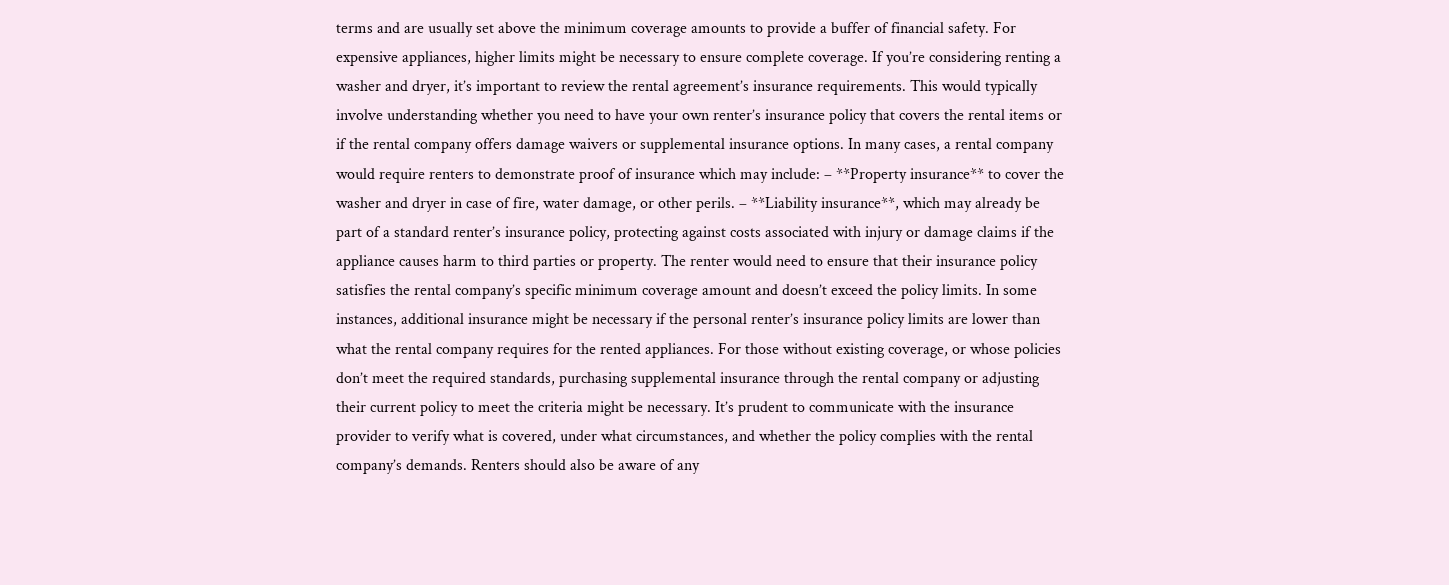terms and are usually set above the minimum coverage amounts to provide a buffer of financial safety. For expensive appliances, higher limits might be necessary to ensure complete coverage. If you’re considering renting a washer and dryer, it’s important to review the rental agreement’s insurance requirements. This would typically involve understanding whether you need to have your own renter’s insurance policy that covers the rental items or if the rental company offers damage waivers or supplemental insurance options. In many cases, a rental company would require renters to demonstrate proof of insurance which may include: – **Property insurance** to cover the washer and dryer in case of fire, water damage, or other perils. – **Liability insurance**, which may already be part of a standard renter’s insurance policy, protecting against costs associated with injury or damage claims if the appliance causes harm to third parties or property. The renter would need to ensure that their insurance policy satisfies the rental company’s specific minimum coverage amount and doesn’t exceed the policy limits. In some instances, additional insurance might be necessary if the personal renter’s insurance policy limits are lower than what the rental company requires for the rented appliances. For those without existing coverage, or whose policies don’t meet the required standards, purchasing supplemental insurance through the rental company or adjusting their current policy to meet the criteria might be necessary. It’s prudent to communicate with the insurance provider to verify what is covered, under what circumstances, and whether the policy complies with the rental company’s demands. Renters should also be aware of any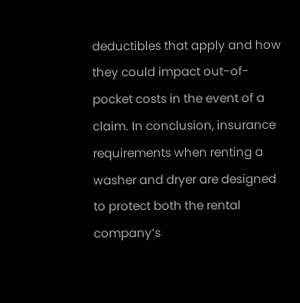deductibles that apply and how they could impact out-of-pocket costs in the event of a claim. In conclusion, insurance requirements when renting a washer and dryer are designed to protect both the rental company’s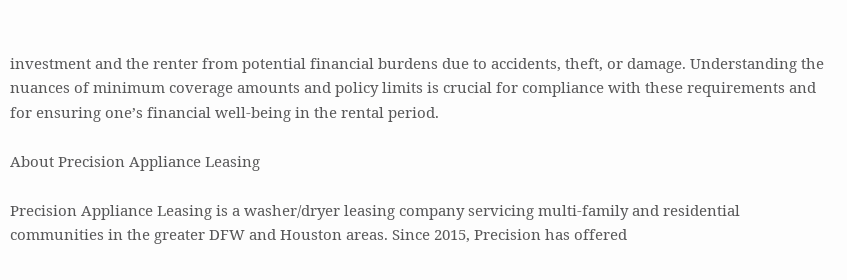investment and the renter from potential financial burdens due to accidents, theft, or damage. Understanding the nuances of minimum coverage amounts and policy limits is crucial for compliance with these requirements and for ensuring one’s financial well-being in the rental period.

About Precision Appliance Leasing

Precision Appliance Leasing is a washer/dryer leasing company servicing multi-family and residential communities in the greater DFW and Houston areas. Since 2015, Precision has offered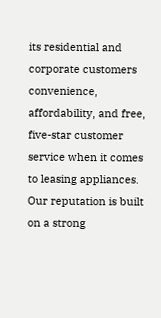its residential and corporate customers convenience, affordability, and free, five-star customer service when it comes to leasing appliances. Our reputation is built on a strong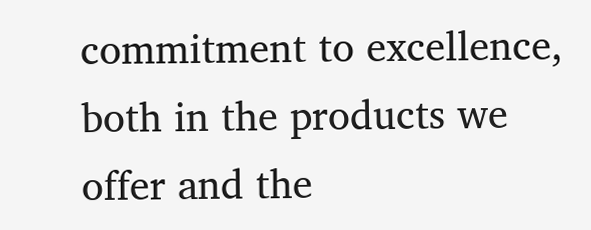commitment to excellence, both in the products we offer and the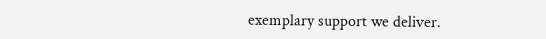exemplary support we deliver.